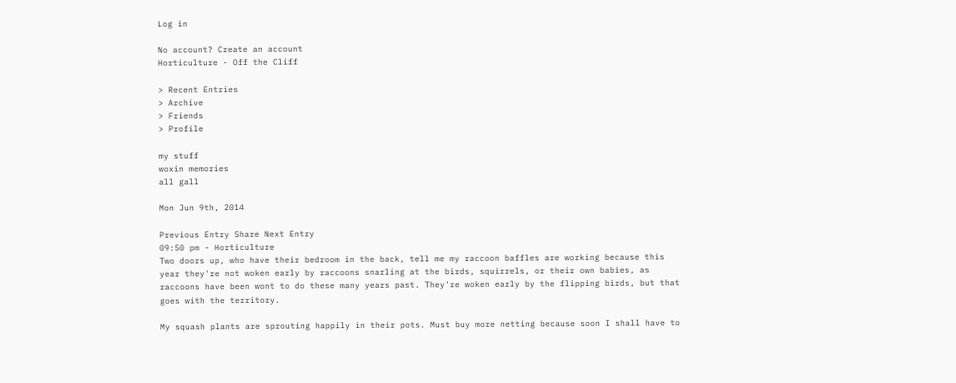Log in

No account? Create an account
Horticulture - Off the Cliff

> Recent Entries
> Archive
> Friends
> Profile

my stuff
woxin memories
all gall

Mon Jun 9th, 2014

Previous Entry Share Next Entry
09:50 pm - Horticulture
Two doors up, who have their bedroom in the back, tell me my raccoon baffles are working because this year they're not woken early by raccoons snarling at the birds, squirrels, or their own babies, as raccoons have been wont to do these many years past. They're woken early by the flipping birds, but that goes with the territory.

My squash plants are sprouting happily in their pots. Must buy more netting because soon I shall have to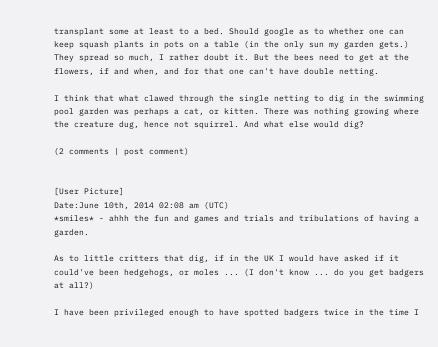transplant some at least to a bed. Should google as to whether one can keep squash plants in pots on a table (in the only sun my garden gets.) They spread so much, I rather doubt it. But the bees need to get at the flowers, if and when, and for that one can't have double netting.

I think that what clawed through the single netting to dig in the swimming pool garden was perhaps a cat, or kitten. There was nothing growing where the creature dug, hence not squirrel. And what else would dig?

(2 comments | post comment)


[User Picture]
Date:June 10th, 2014 02:08 am (UTC)
*smiles* - ahhh the fun and games and trials and tribulations of having a garden.

As to little critters that dig, if in the UK I would have asked if it could've been hedgehogs, or moles ... (I don't know ... do you get badgers at all?)

I have been privileged enough to have spotted badgers twice in the time I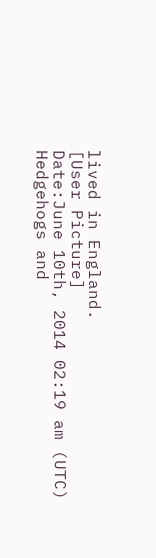lived in England.
[User Picture]
Date:June 10th, 2014 02:19 am (UTC)
Hedgehogs and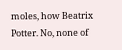moles, how Beatrix Potter. No, none of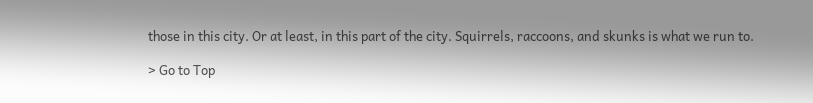those in this city. Or at least, in this part of the city. Squirrels, raccoons, and skunks is what we run to.

> Go to Top